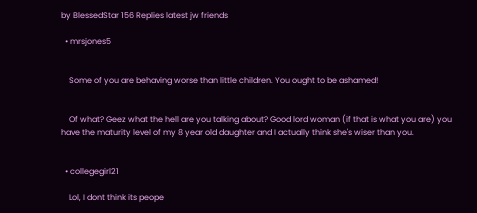by BlessedStar 156 Replies latest jw friends

  • mrsjones5


    Some of you are behaving worse than little children. You ought to be ashamed!


    Of what? Geez what the hell are you talking about? Good lord woman (if that is what you are) you have the maturity level of my 8 year old daughter and I actually think she's wiser than you.


  • collegegirl21

    Lol, I dont think its peope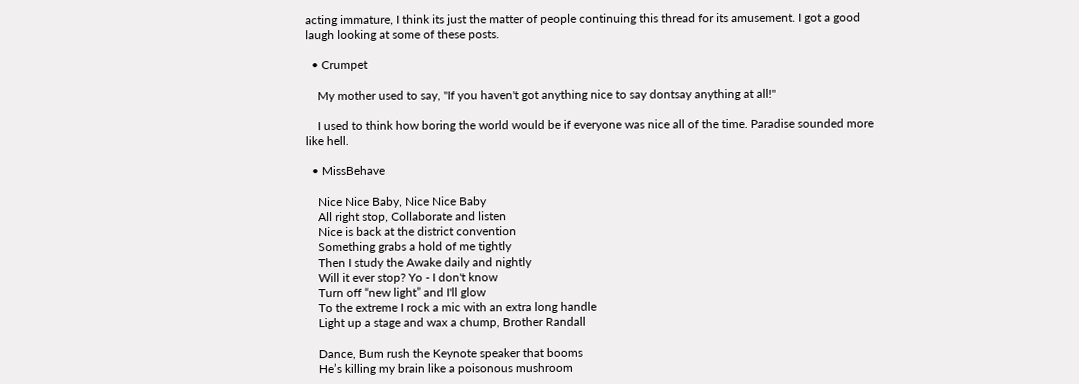acting immature, I think its just the matter of people continuing this thread for its amusement. I got a good laugh looking at some of these posts.

  • Crumpet

    My mother used to say, "If you haven't got anything nice to say dontsay anything at all!"

    I used to think how boring the world would be if everyone was nice all of the time. Paradise sounded more like hell.

  • MissBehave

    Nice Nice Baby, Nice Nice Baby
    All right stop, Collaborate and listen
    Nice is back at the district convention
    Something grabs a hold of me tightly
    Then I study the Awake daily and nightly
    Will it ever stop? Yo - I don't know
    Turn off “new light” and I'll glow
    To the extreme I rock a mic with an extra long handle
    Light up a stage and wax a chump, Brother Randall

    Dance, Bum rush the Keynote speaker that booms
    He’s killing my brain like a poisonous mushroom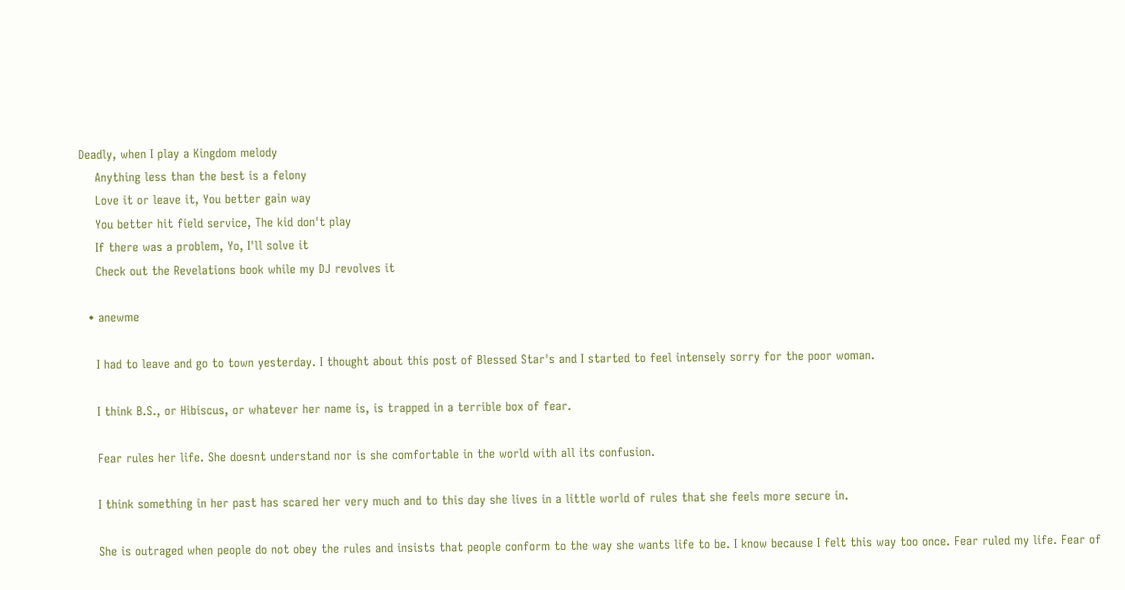Deadly, when I play a Kingdom melody
    Anything less than the best is a felony
    Love it or leave it, You better gain way
    You better hit field service, The kid don't play
    If there was a problem, Yo, I'll solve it
    Check out the Revelations book while my DJ revolves it

  • anewme

    I had to leave and go to town yesterday. I thought about this post of Blessed Star's and I started to feel intensely sorry for the poor woman.

    I think B.S., or Hibiscus, or whatever her name is, is trapped in a terrible box of fear.

    Fear rules her life. She doesnt understand nor is she comfortable in the world with all its confusion.

    I think something in her past has scared her very much and to this day she lives in a little world of rules that she feels more secure in.

    She is outraged when people do not obey the rules and insists that people conform to the way she wants life to be. I know because I felt this way too once. Fear ruled my life. Fear of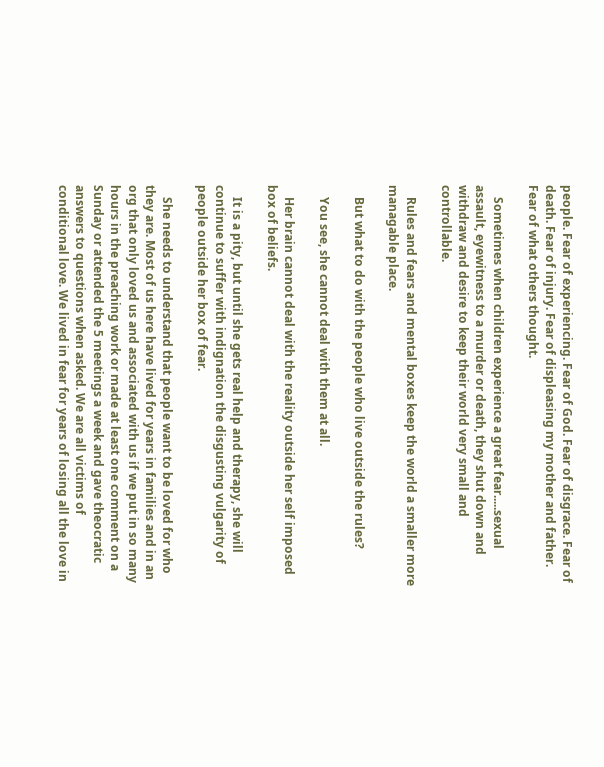people. Fear of experiencing. Fear of God. Fear of disgrace. Fear of death. Fear of injury. Fear of displeasing my mother and father. Fear of what others thought.

    Sometimes when children experience a great fear.....sexual assault, eyewitness to a murder or death, they shut down and withdraw and desire to keep their world very small and controllable.

    Rules and fears and mental boxes keep the world a smaller more managable place.

    But what to do with the people who live outside the rules?

    You see, she cannot deal with them at all.

    Her brain cannot deal with the reality outside her self imposed box of beliefs.

    It is a pity, but until she gets real help and therapy, she will continue to suffer with indignation the disgusting vulgarity of people outside her box of fear.

    She needs to understand that people want to be loved for who they are. Most of us here have lived for years in families and in an org that only loved us and associated with us if we put in so many hours in the preaching work or made at least one comment on a Sunday or attended the 5 meetings a week and gave theocratic answers to questions when asked. We are all victims of conditional love. We lived in fear for years of losing all the love in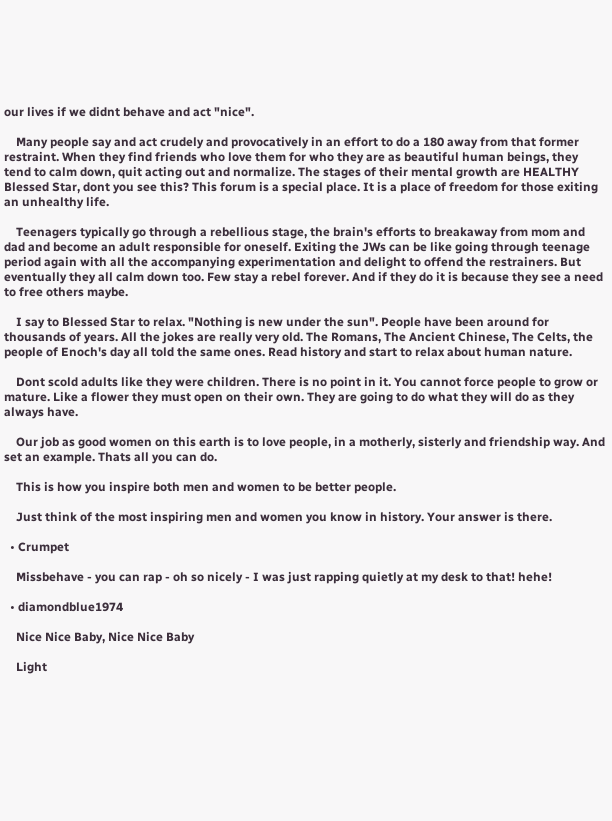our lives if we didnt behave and act "nice".

    Many people say and act crudely and provocatively in an effort to do a 180 away from that former restraint. When they find friends who love them for who they are as beautiful human beings, they tend to calm down, quit acting out and normalize. The stages of their mental growth are HEALTHY Blessed Star, dont you see this? This forum is a special place. It is a place of freedom for those exiting an unhealthy life.

    Teenagers typically go through a rebellious stage, the brain's efforts to breakaway from mom and dad and become an adult responsible for oneself. Exiting the JWs can be like going through teenage period again with all the accompanying experimentation and delight to offend the restrainers. But eventually they all calm down too. Few stay a rebel forever. And if they do it is because they see a need to free others maybe.

    I say to Blessed Star to relax. "Nothing is new under the sun". People have been around for thousands of years. All the jokes are really very old. The Romans, The Ancient Chinese, The Celts, the people of Enoch's day all told the same ones. Read history and start to relax about human nature.

    Dont scold adults like they were children. There is no point in it. You cannot force people to grow or mature. Like a flower they must open on their own. They are going to do what they will do as they always have.

    Our job as good women on this earth is to love people, in a motherly, sisterly and friendship way. And set an example. Thats all you can do.

    This is how you inspire both men and women to be better people.

    Just think of the most inspiring men and women you know in history. Your answer is there.

  • Crumpet

    Missbehave - you can rap - oh so nicely - I was just rapping quietly at my desk to that! hehe!

  • diamondblue1974

    Nice Nice Baby, Nice Nice Baby

    Light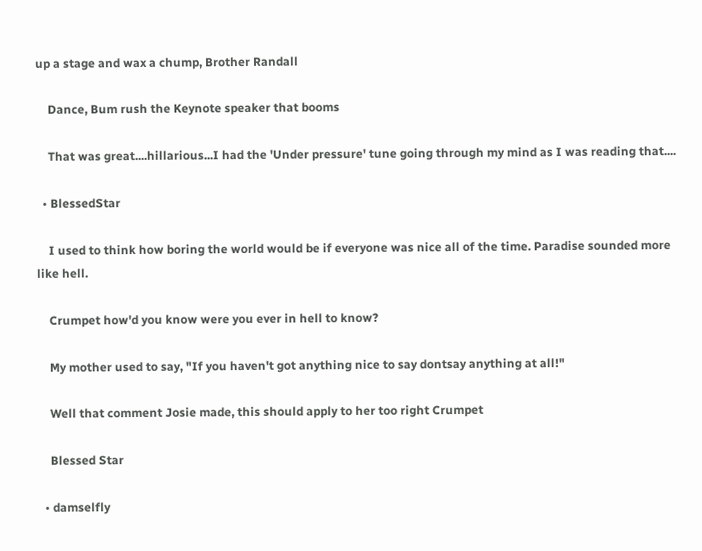up a stage and wax a chump, Brother Randall

    Dance, Bum rush the Keynote speaker that booms

    That was great....hillarious...I had the 'Under pressure' tune going through my mind as I was reading that....

  • BlessedStar

    I used to think how boring the world would be if everyone was nice all of the time. Paradise sounded more like hell.

    Crumpet how'd you know were you ever in hell to know?

    My mother used to say, "If you haven't got anything nice to say dontsay anything at all!"

    Well that comment Josie made, this should apply to her too right Crumpet

    Blessed Star

  • damselfly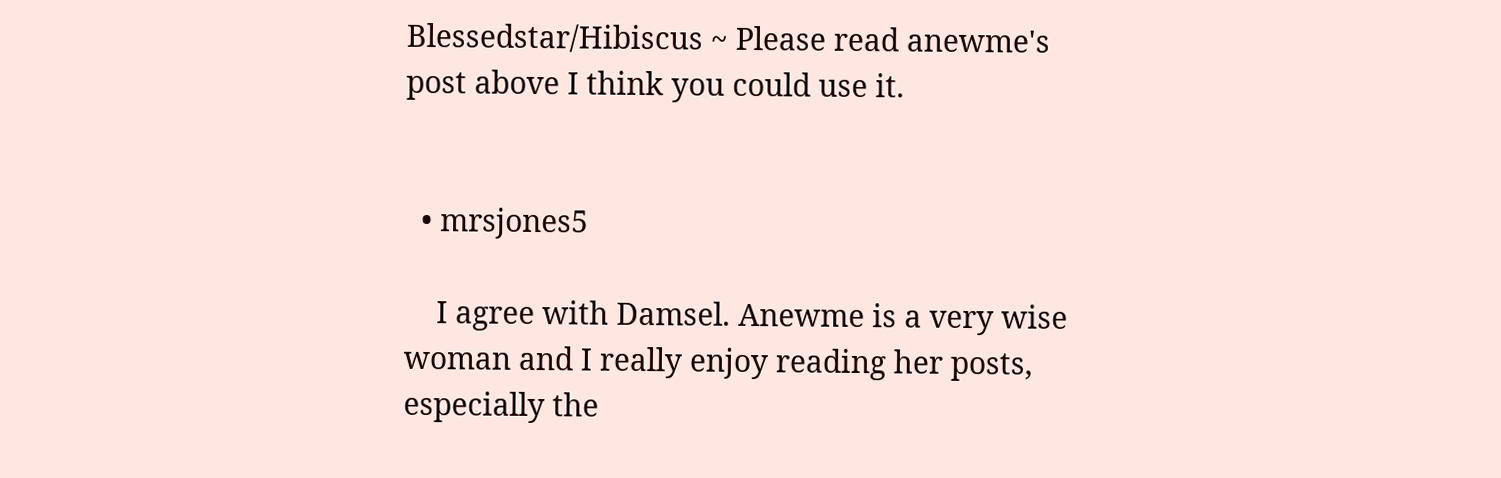Blessedstar/Hibiscus ~ Please read anewme's post above I think you could use it.


  • mrsjones5

    I agree with Damsel. Anewme is a very wise woman and I really enjoy reading her posts, especially the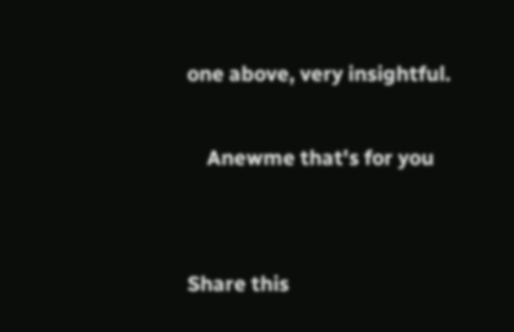one above, very insightful.

    Anewme that's for you


Share this